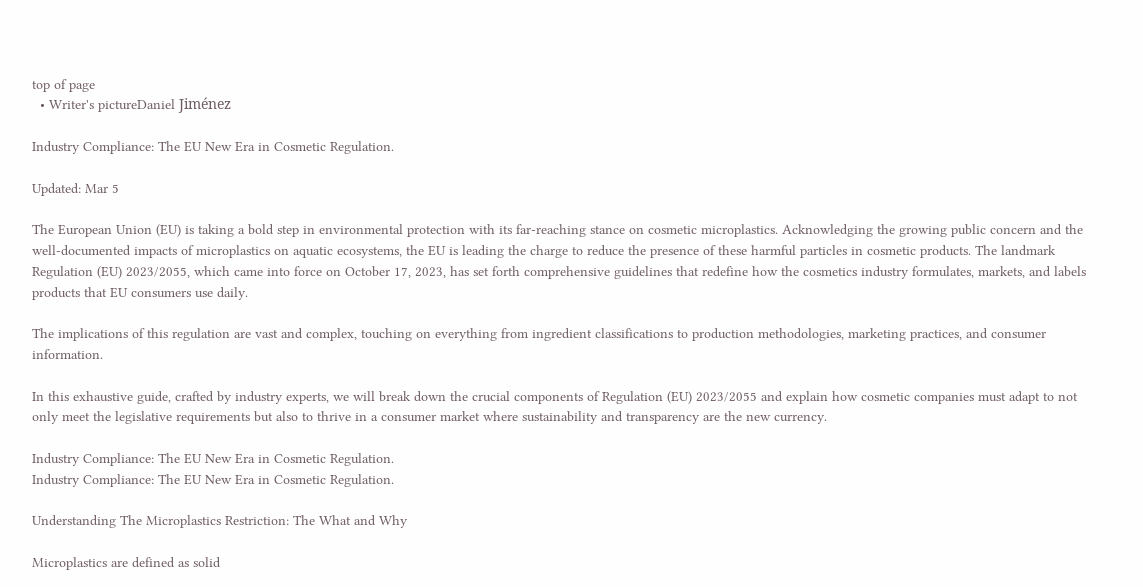top of page
  • Writer's pictureDaniel Jiménez

Industry Compliance: The EU New Era in Cosmetic Regulation.

Updated: Mar 5

The European Union (EU) is taking a bold step in environmental protection with its far-reaching stance on cosmetic microplastics. Acknowledging the growing public concern and the well-documented impacts of microplastics on aquatic ecosystems, the EU is leading the charge to reduce the presence of these harmful particles in cosmetic products. The landmark Regulation (EU) 2023/2055, which came into force on October 17, 2023, has set forth comprehensive guidelines that redefine how the cosmetics industry formulates, markets, and labels products that EU consumers use daily.

The implications of this regulation are vast and complex, touching on everything from ingredient classifications to production methodologies, marketing practices, and consumer information.

In this exhaustive guide, crafted by industry experts, we will break down the crucial components of Regulation (EU) 2023/2055 and explain how cosmetic companies must adapt to not only meet the legislative requirements but also to thrive in a consumer market where sustainability and transparency are the new currency.

Industry Compliance: The EU New Era in Cosmetic Regulation.
Industry Compliance: The EU New Era in Cosmetic Regulation.

Understanding The Microplastics Restriction: The What and Why

Microplastics are defined as solid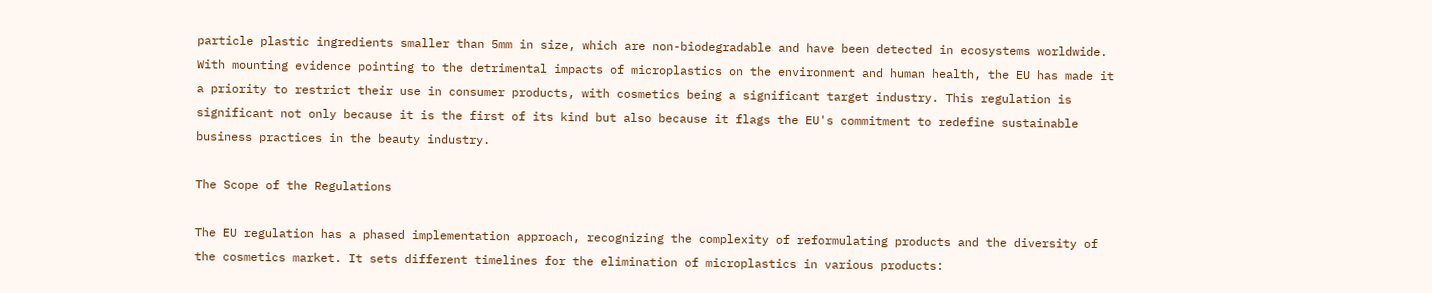particle plastic ingredients smaller than 5mm in size, which are non-biodegradable and have been detected in ecosystems worldwide. With mounting evidence pointing to the detrimental impacts of microplastics on the environment and human health, the EU has made it a priority to restrict their use in consumer products, with cosmetics being a significant target industry. This regulation is significant not only because it is the first of its kind but also because it flags the EU's commitment to redefine sustainable business practices in the beauty industry.

The Scope of the Regulations

The EU regulation has a phased implementation approach, recognizing the complexity of reformulating products and the diversity of the cosmetics market. It sets different timelines for the elimination of microplastics in various products: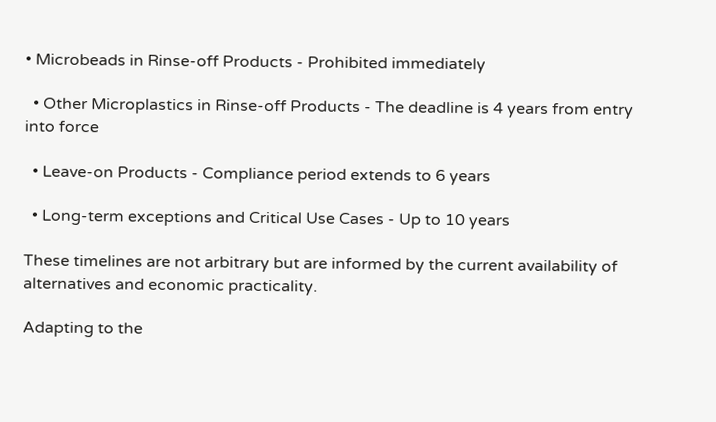• Microbeads in Rinse-off Products - Prohibited immediately

  • Other Microplastics in Rinse-off Products - The deadline is 4 years from entry into force

  • Leave-on Products - Compliance period extends to 6 years

  • Long-term exceptions and Critical Use Cases - Up to 10 years

These timelines are not arbitrary but are informed by the current availability of alternatives and economic practicality.

Adapting to the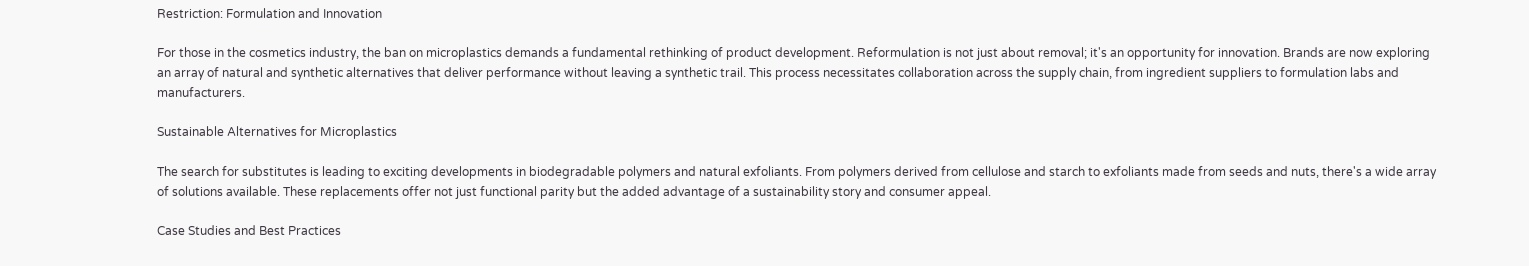Restriction: Formulation and Innovation

For those in the cosmetics industry, the ban on microplastics demands a fundamental rethinking of product development. Reformulation is not just about removal; it's an opportunity for innovation. Brands are now exploring an array of natural and synthetic alternatives that deliver performance without leaving a synthetic trail. This process necessitates collaboration across the supply chain, from ingredient suppliers to formulation labs and manufacturers.

Sustainable Alternatives for Microplastics

The search for substitutes is leading to exciting developments in biodegradable polymers and natural exfoliants. From polymers derived from cellulose and starch to exfoliants made from seeds and nuts, there's a wide array of solutions available. These replacements offer not just functional parity but the added advantage of a sustainability story and consumer appeal.

Case Studies and Best Practices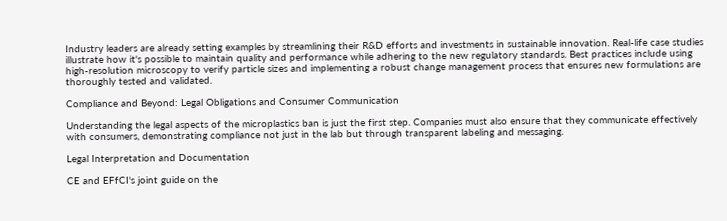Industry leaders are already setting examples by streamlining their R&D efforts and investments in sustainable innovation. Real-life case studies illustrate how it's possible to maintain quality and performance while adhering to the new regulatory standards. Best practices include using high-resolution microscopy to verify particle sizes and implementing a robust change management process that ensures new formulations are thoroughly tested and validated.

Compliance and Beyond: Legal Obligations and Consumer Communication

Understanding the legal aspects of the microplastics ban is just the first step. Companies must also ensure that they communicate effectively with consumers, demonstrating compliance not just in the lab but through transparent labeling and messaging.

Legal Interpretation and Documentation

CE and EFfCI's joint guide on the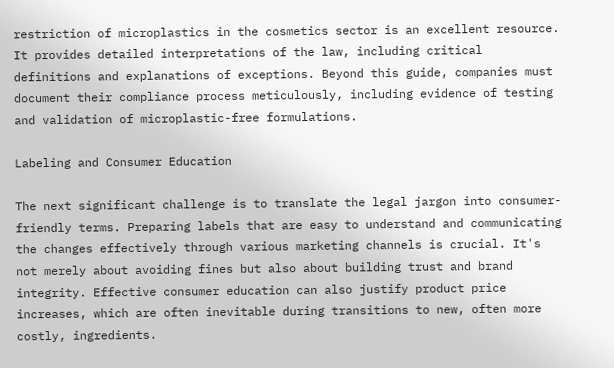restriction of microplastics in the cosmetics sector is an excellent resource. It provides detailed interpretations of the law, including critical definitions and explanations of exceptions. Beyond this guide, companies must document their compliance process meticulously, including evidence of testing and validation of microplastic-free formulations.

Labeling and Consumer Education

The next significant challenge is to translate the legal jargon into consumer-friendly terms. Preparing labels that are easy to understand and communicating the changes effectively through various marketing channels is crucial. It's not merely about avoiding fines but also about building trust and brand integrity. Effective consumer education can also justify product price increases, which are often inevitable during transitions to new, often more costly, ingredients.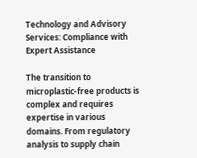Technology and Advisory Services: Compliance with Expert Assistance

The transition to microplastic-free products is complex and requires expertise in various domains. From regulatory analysis to supply chain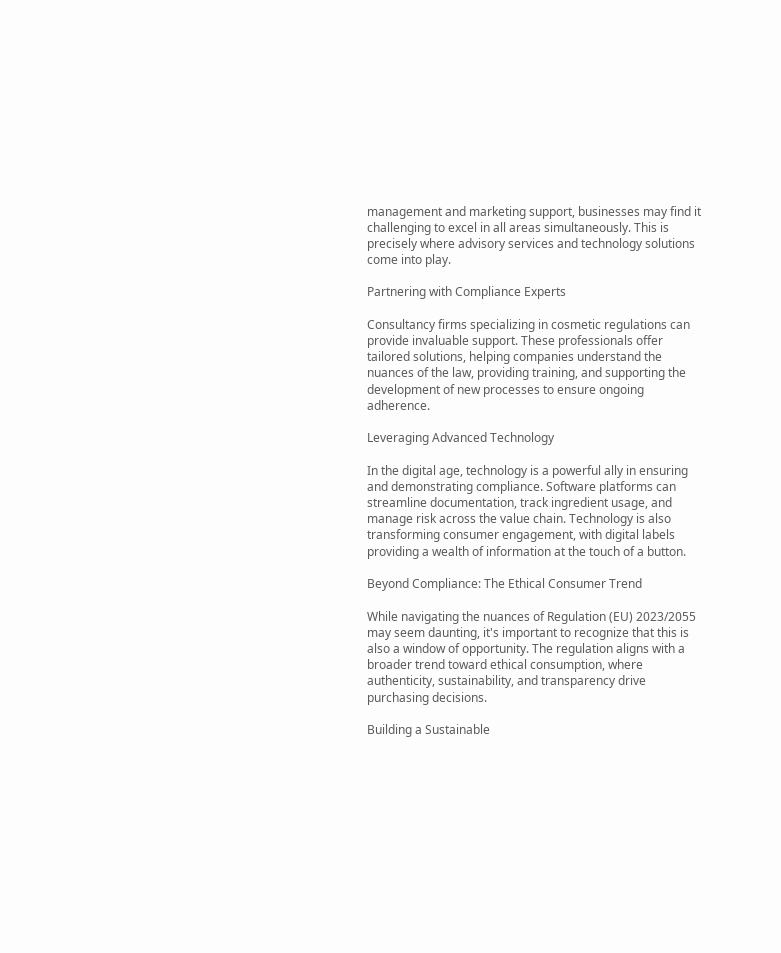management and marketing support, businesses may find it challenging to excel in all areas simultaneously. This is precisely where advisory services and technology solutions come into play.

Partnering with Compliance Experts

Consultancy firms specializing in cosmetic regulations can provide invaluable support. These professionals offer tailored solutions, helping companies understand the nuances of the law, providing training, and supporting the development of new processes to ensure ongoing adherence.

Leveraging Advanced Technology

In the digital age, technology is a powerful ally in ensuring and demonstrating compliance. Software platforms can streamline documentation, track ingredient usage, and manage risk across the value chain. Technology is also transforming consumer engagement, with digital labels providing a wealth of information at the touch of a button.

Beyond Compliance: The Ethical Consumer Trend

While navigating the nuances of Regulation (EU) 2023/2055 may seem daunting, it's important to recognize that this is also a window of opportunity. The regulation aligns with a broader trend toward ethical consumption, where authenticity, sustainability, and transparency drive purchasing decisions.

Building a Sustainable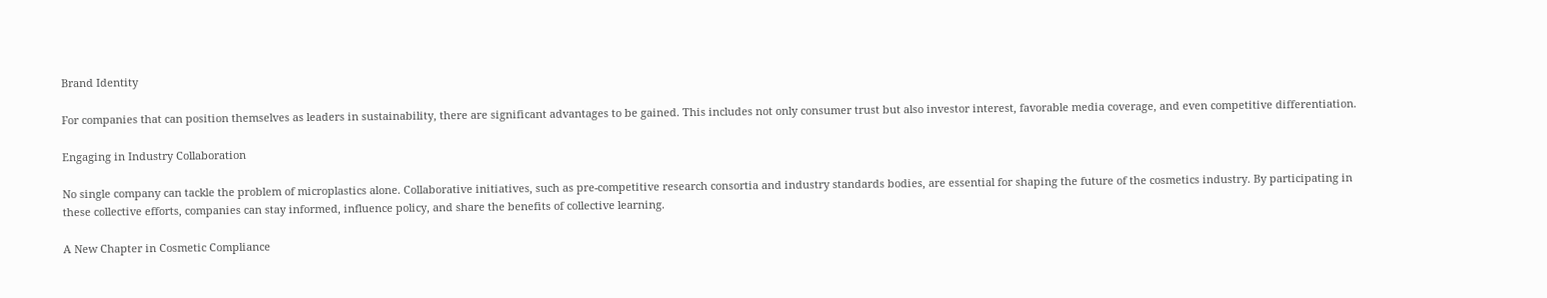Brand Identity

For companies that can position themselves as leaders in sustainability, there are significant advantages to be gained. This includes not only consumer trust but also investor interest, favorable media coverage, and even competitive differentiation.

Engaging in Industry Collaboration

No single company can tackle the problem of microplastics alone. Collaborative initiatives, such as pre-competitive research consortia and industry standards bodies, are essential for shaping the future of the cosmetics industry. By participating in these collective efforts, companies can stay informed, influence policy, and share the benefits of collective learning.

A New Chapter in Cosmetic Compliance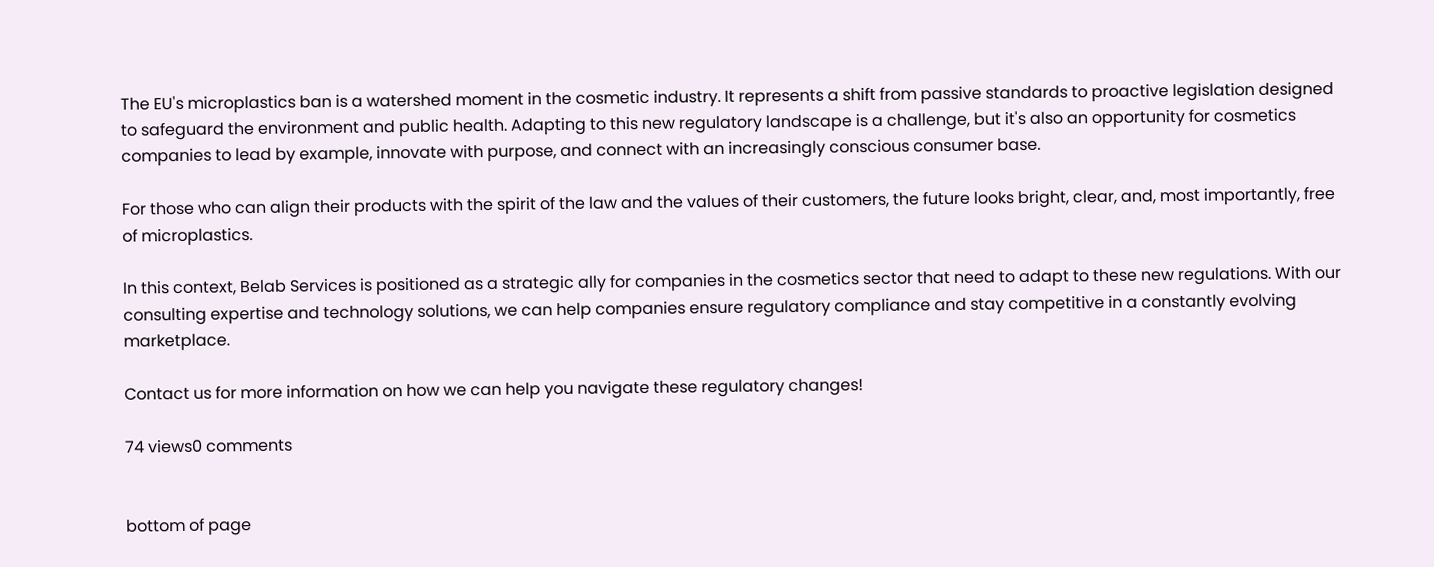The EU's microplastics ban is a watershed moment in the cosmetic industry. It represents a shift from passive standards to proactive legislation designed to safeguard the environment and public health. Adapting to this new regulatory landscape is a challenge, but it's also an opportunity for cosmetics companies to lead by example, innovate with purpose, and connect with an increasingly conscious consumer base.

For those who can align their products with the spirit of the law and the values of their customers, the future looks bright, clear, and, most importantly, free of microplastics.

In this context, Belab Services is positioned as a strategic ally for companies in the cosmetics sector that need to adapt to these new regulations. With our consulting expertise and technology solutions, we can help companies ensure regulatory compliance and stay competitive in a constantly evolving marketplace.

Contact us for more information on how we can help you navigate these regulatory changes!

74 views0 comments


bottom of page